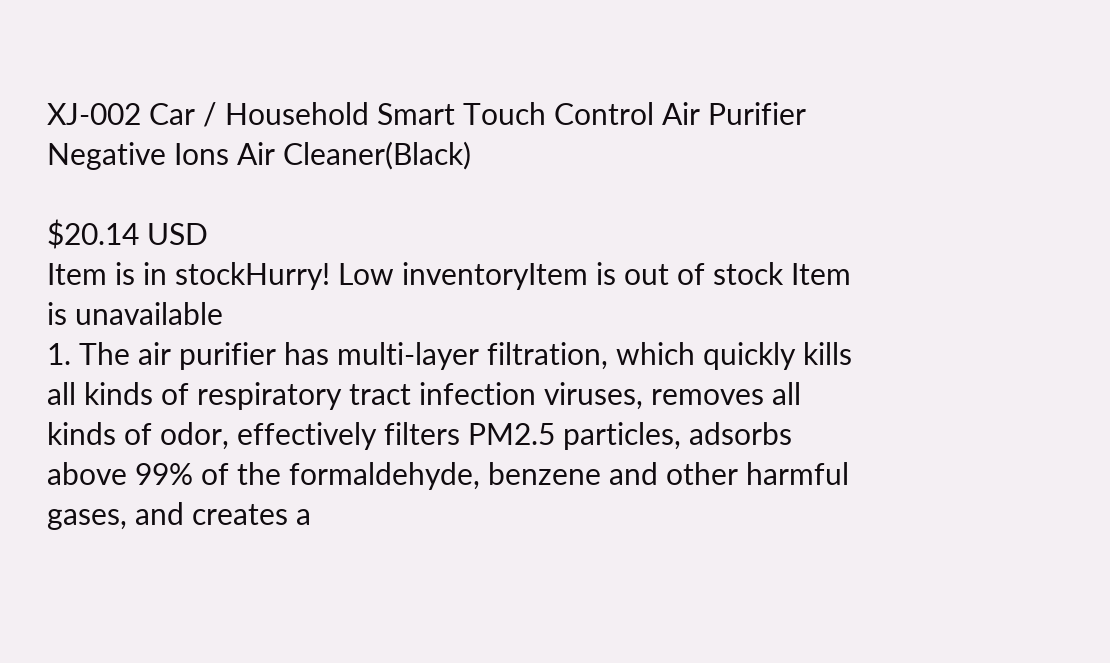XJ-002 Car / Household Smart Touch Control Air Purifier Negative Ions Air Cleaner(Black)

$20.14 USD
Item is in stockHurry! Low inventoryItem is out of stock Item is unavailable
1. The air purifier has multi-layer filtration, which quickly kills all kinds of respiratory tract infection viruses, removes all kinds of odor, effectively filters PM2.5 particles, adsorbs above 99% of the formaldehyde, benzene and other harmful gases, and creates a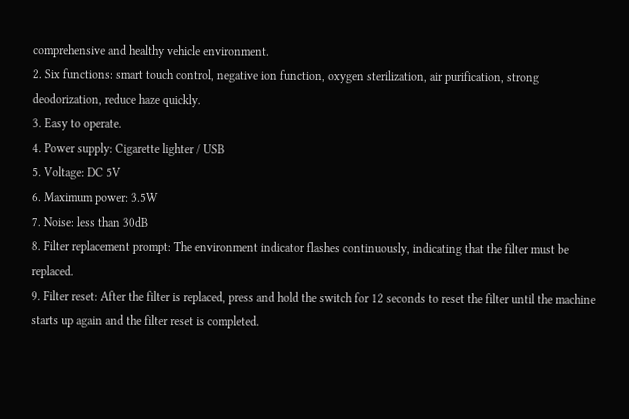comprehensive and healthy vehicle environment.
2. Six functions: smart touch control, negative ion function, oxygen sterilization, air purification, strong deodorization, reduce haze quickly.
3. Easy to operate.
4. Power supply: Cigarette lighter / USB
5. Voltage: DC 5V
6. Maximum power: 3.5W
7. Noise: less than 30dB
8. Filter replacement prompt: The environment indicator flashes continuously, indicating that the filter must be replaced.
9. Filter reset: After the filter is replaced, press and hold the switch for 12 seconds to reset the filter until the machine starts up again and the filter reset is completed.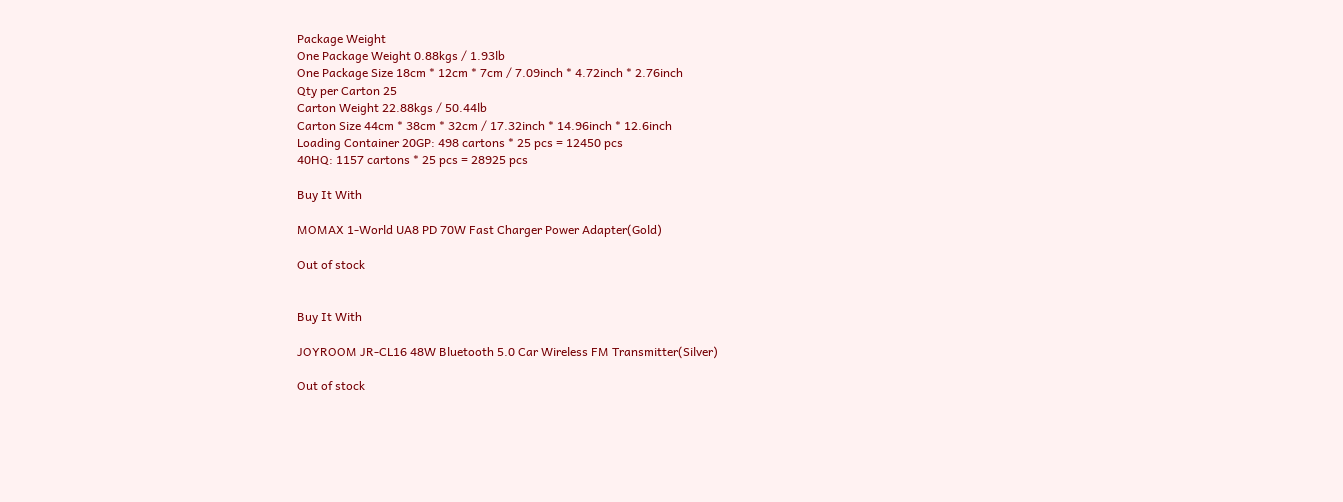Package Weight
One Package Weight 0.88kgs / 1.93lb
One Package Size 18cm * 12cm * 7cm / 7.09inch * 4.72inch * 2.76inch
Qty per Carton 25
Carton Weight 22.88kgs / 50.44lb
Carton Size 44cm * 38cm * 32cm / 17.32inch * 14.96inch * 12.6inch
Loading Container 20GP: 498 cartons * 25 pcs = 12450 pcs
40HQ: 1157 cartons * 25 pcs = 28925 pcs

Buy It With

MOMAX 1-World UA8 PD 70W Fast Charger Power Adapter(Gold)

Out of stock


Buy It With

JOYROOM JR-CL16 48W Bluetooth 5.0 Car Wireless FM Transmitter(Silver)

Out of stock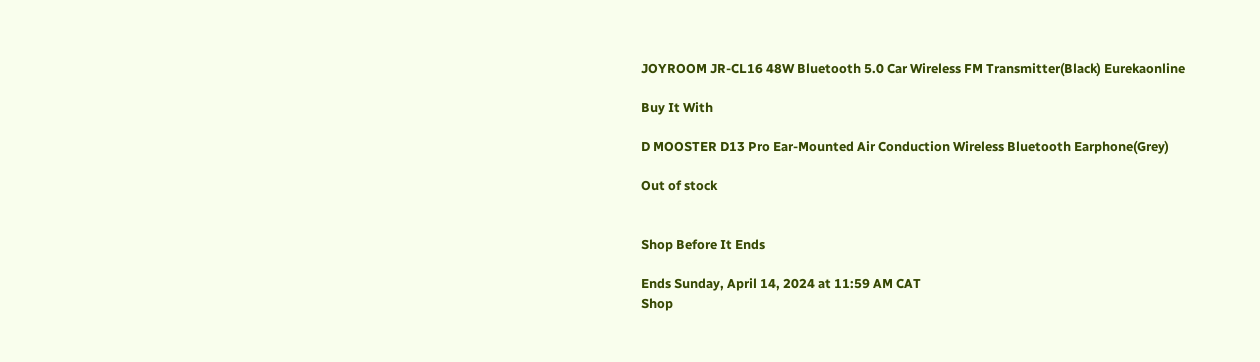JOYROOM JR-CL16 48W Bluetooth 5.0 Car Wireless FM Transmitter(Black) Eurekaonline

Buy It With

D MOOSTER D13 Pro Ear-Mounted Air Conduction Wireless Bluetooth Earphone(Grey)

Out of stock


Shop Before It Ends

Ends Sunday, April 14, 2024 at 11:59 AM CAT
Shop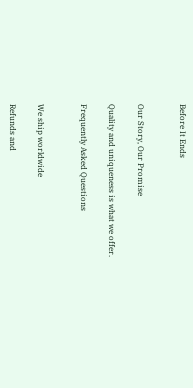Before It Ends


Our Story, Our Promise

Quality and uniqueness is what we offer.

Frequently Asked Questions


We ship worldwide

Refunds and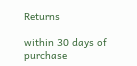Returns

within 30 days of purchase